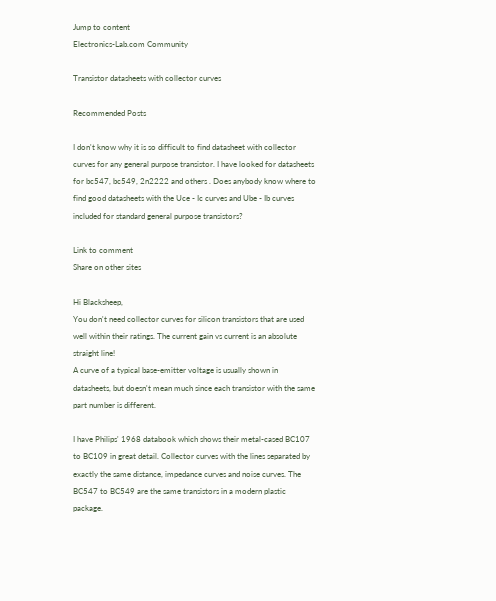Jump to content
Electronics-Lab.com Community

Transistor datasheets with collector curves

Recommended Posts

I don't know why it is so difficult to find datasheet with collector curves for any general purpose transistor. I have looked for datasheets for bc547, bc549, 2n2222 and others . Does anybody know where to find good datasheets with the Uce - Ic curves and Ube - Ib curves included for standard general purpose transistors?

Link to comment
Share on other sites

Hi Blacksheep,
You don't need collector curves for silicon transistors that are used well within their ratings. The current gain vs current is an absolute straight line!
A curve of a typical base-emitter voltage is usually shown in datasheets, but doesn't mean much since each transistor with the same part number is different.

I have Philips' 1968 databook which shows their metal-cased BC107 to BC109 in great detail. Collector curves with the lines separated by exactly the same distance, impedance curves and noise curves. The BC547 to BC549 are the same transistors in a modern plastic package.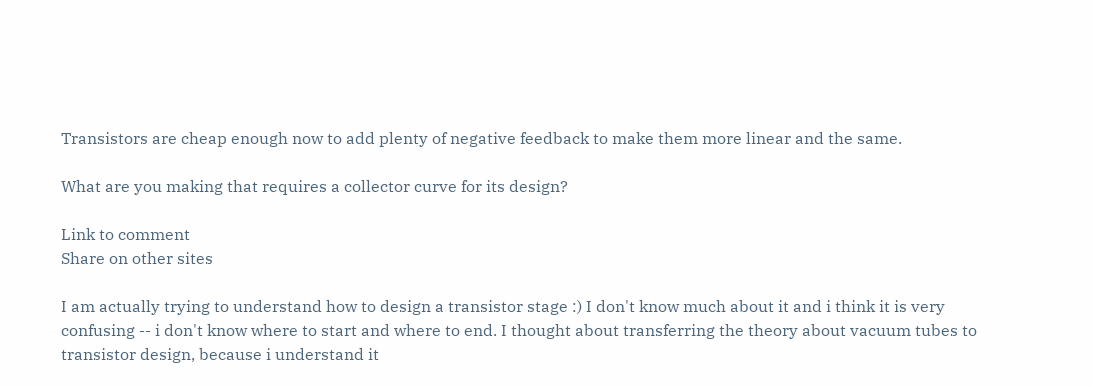Transistors are cheap enough now to add plenty of negative feedback to make them more linear and the same.

What are you making that requires a collector curve for its design?

Link to comment
Share on other sites

I am actually trying to understand how to design a transistor stage :) I don't know much about it and i think it is very confusing -- i don't know where to start and where to end. I thought about transferring the theory about vacuum tubes to transistor design, because i understand it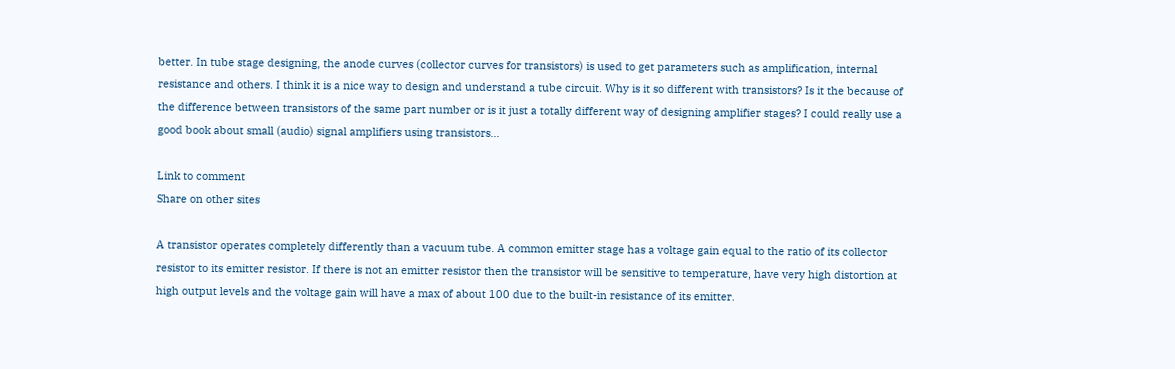better. In tube stage designing, the anode curves (collector curves for transistors) is used to get parameters such as amplification, internal resistance and others. I think it is a nice way to design and understand a tube circuit. Why is it so different with transistors? Is it the because of the difference between transistors of the same part number or is it just a totally different way of designing amplifier stages? I could really use a good book about small (audio) signal amplifiers using transistors...

Link to comment
Share on other sites

A transistor operates completely differently than a vacuum tube. A common emitter stage has a voltage gain equal to the ratio of its collector resistor to its emitter resistor. If there is not an emitter resistor then the transistor will be sensitive to temperature, have very high distortion at high output levels and the voltage gain will have a max of about 100 due to the built-in resistance of its emitter.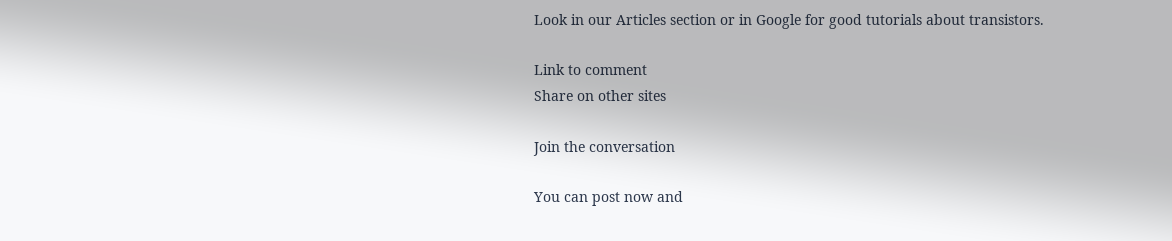Look in our Articles section or in Google for good tutorials about transistors.

Link to comment
Share on other sites

Join the conversation

You can post now and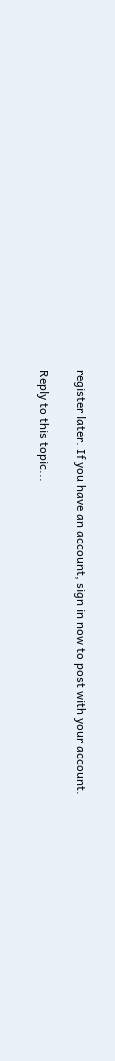register later. If you have an account, sign in now to post with your account.

Reply to this topic...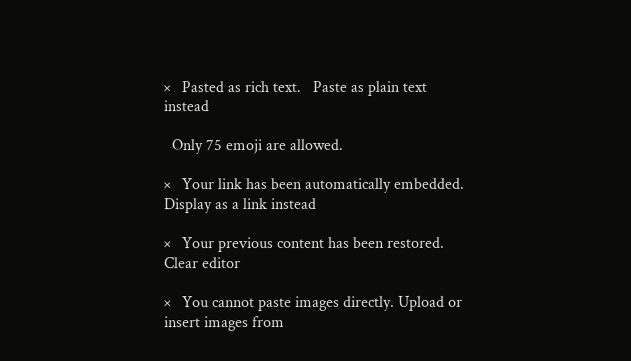×   Pasted as rich text.   Paste as plain text instead

  Only 75 emoji are allowed.

×   Your link has been automatically embedded.   Display as a link instead

×   Your previous content has been restored.   Clear editor

×   You cannot paste images directly. Upload or insert images from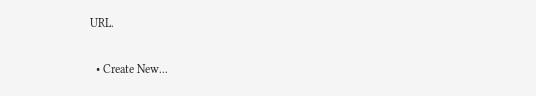URL.


  • Create New...